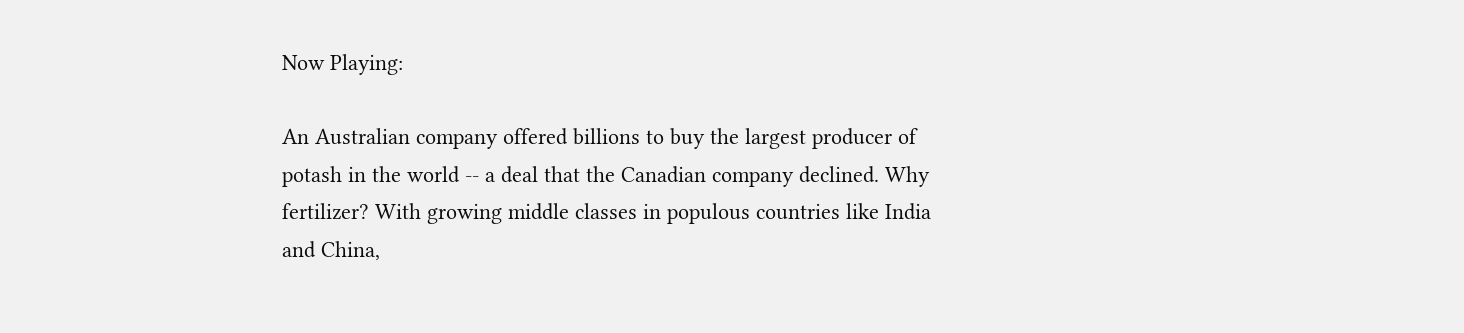Now Playing:

An Australian company offered billions to buy the largest producer of potash in the world -- a deal that the Canadian company declined. Why fertilizer? With growing middle classes in populous countries like India and China,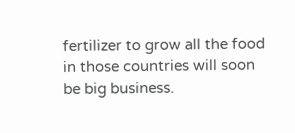fertilizer to grow all the food in those countries will soon be big business.